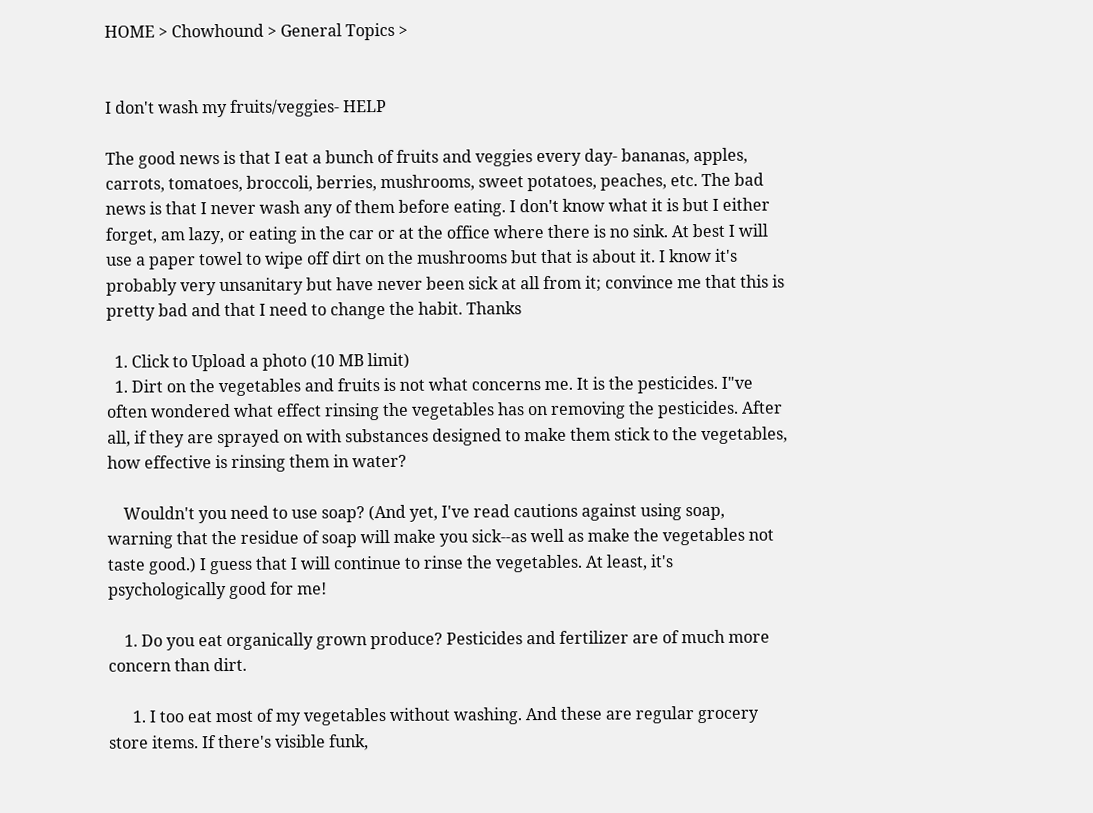HOME > Chowhound > General Topics >


I don't wash my fruits/veggies- HELP

The good news is that I eat a bunch of fruits and veggies every day- bananas, apples, carrots, tomatoes, broccoli, berries, mushrooms, sweet potatoes, peaches, etc. The bad news is that I never wash any of them before eating. I don't know what it is but I either forget, am lazy, or eating in the car or at the office where there is no sink. At best I will use a paper towel to wipe off dirt on the mushrooms but that is about it. I know it's probably very unsanitary but have never been sick at all from it; convince me that this is pretty bad and that I need to change the habit. Thanks

  1. Click to Upload a photo (10 MB limit)
  1. Dirt on the vegetables and fruits is not what concerns me. It is the pesticides. I"ve often wondered what effect rinsing the vegetables has on removing the pesticides. After all, if they are sprayed on with substances designed to make them stick to the vegetables, how effective is rinsing them in water?

    Wouldn't you need to use soap? (And yet, I've read cautions against using soap, warning that the residue of soap will make you sick--as well as make the vegetables not taste good.) I guess that I will continue to rinse the vegetables. At least, it's psychologically good for me!

    1. Do you eat organically grown produce? Pesticides and fertilizer are of much more concern than dirt.

      1. I too eat most of my vegetables without washing. And these are regular grocery store items. If there's visible funk,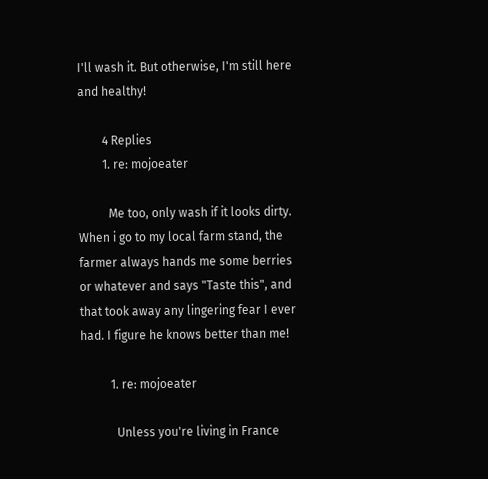I'll wash it. But otherwise, I'm still here and healthy!

        4 Replies
        1. re: mojoeater

          Me too, only wash if it looks dirty. When i go to my local farm stand, the farmer always hands me some berries or whatever and says "Taste this", and that took away any lingering fear I ever had. I figure he knows better than me!

          1. re: mojoeater

            Unless you're living in France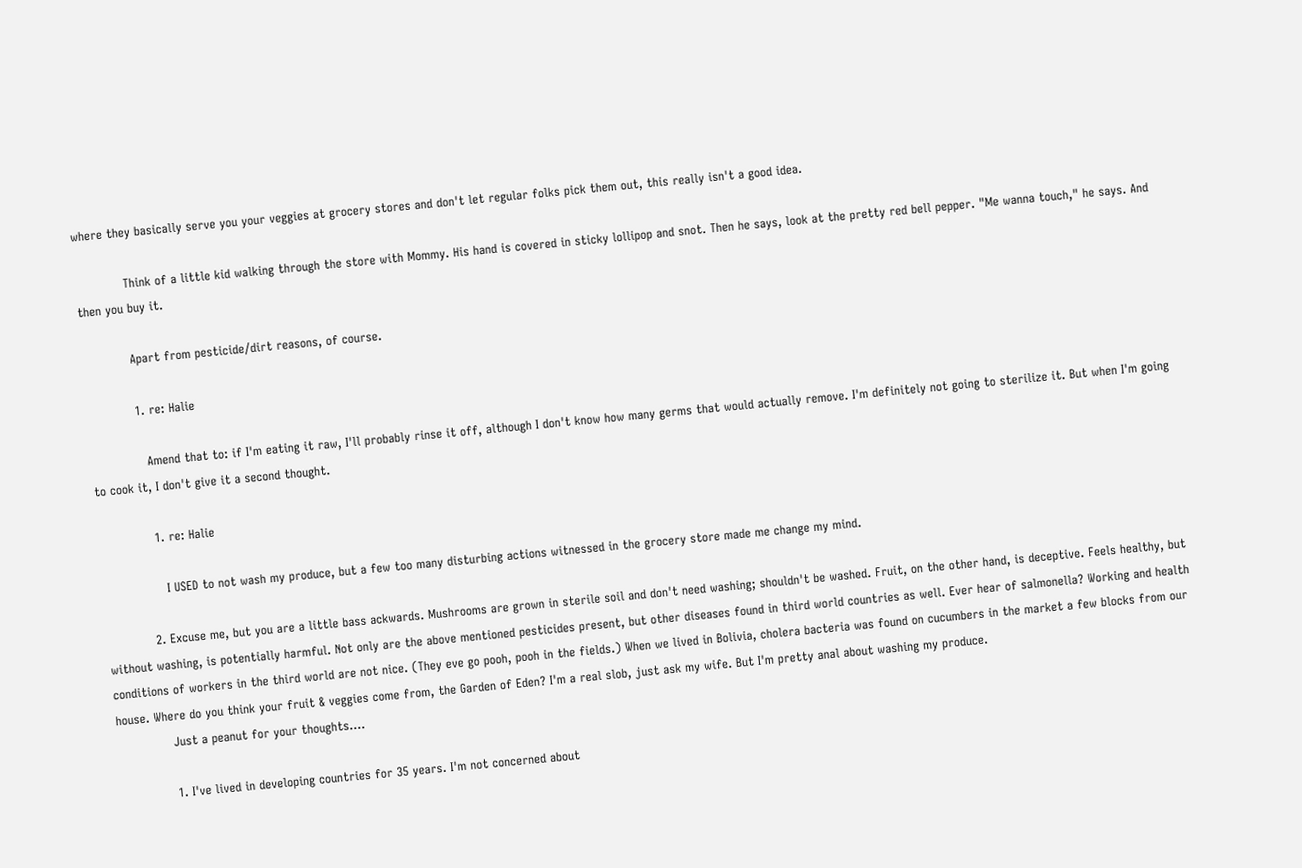where they basically serve you your veggies at grocery stores and don't let regular folks pick them out, this really isn't a good idea.

            Think of a little kid walking through the store with Mommy. His hand is covered in sticky lollipop and snot. Then he says, look at the pretty red bell pepper. "Me wanna touch," he says. And then you buy it.

            Apart from pesticide/dirt reasons, of course.

            1. re: Halie

              Amend that to: if I'm eating it raw, I'll probably rinse it off, although I don't know how many germs that would actually remove. I'm definitely not going to sterilize it. But when I'm going to cook it, I don't give it a second thought.

              1. re: Halie

                I USED to not wash my produce, but a few too many disturbing actions witnessed in the grocery store made me change my mind.

            2. Excuse me, but you are a little bass ackwards. Mushrooms are grown in sterile soil and don't need washing; shouldn't be washed. Fruit, on the other hand, is deceptive. Feels healthy, but without washing, is potentially harmful. Not only are the above mentioned pesticides present, but other diseases found in third world countries as well. Ever hear of salmonella? Working and health conditions of workers in the third world are not nice. (They eve go pooh, pooh in the fields.) When we lived in Bolivia, cholera bacteria was found on cucumbers in the market a few blocks from our house. Where do you think your fruit & veggies come from, the Garden of Eden? I'm a real slob, just ask my wife. But I'm pretty anal about washing my produce.
              Just a peanut for your thoughts....

              1. I've lived in developing countries for 35 years. I'm not concerned about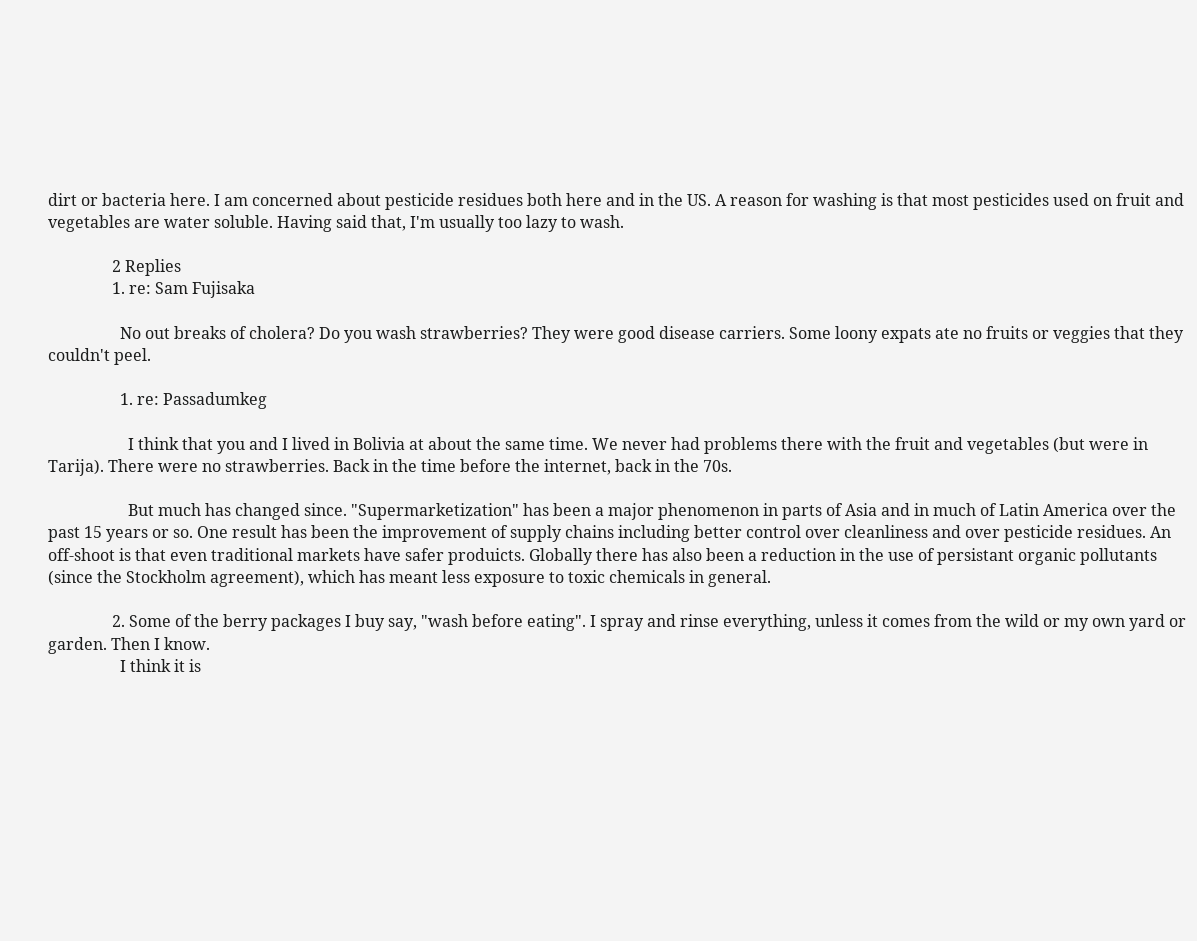dirt or bacteria here. I am concerned about pesticide residues both here and in the US. A reason for washing is that most pesticides used on fruit and vegetables are water soluble. Having said that, I'm usually too lazy to wash.

                2 Replies
                1. re: Sam Fujisaka

                  No out breaks of cholera? Do you wash strawberries? They were good disease carriers. Some loony expats ate no fruits or veggies that they couldn't peel.

                  1. re: Passadumkeg

                    I think that you and I lived in Bolivia at about the same time. We never had problems there with the fruit and vegetables (but were in Tarija). There were no strawberries. Back in the time before the internet, back in the 70s.

                    But much has changed since. "Supermarketization" has been a major phenomenon in parts of Asia and in much of Latin America over the past 15 years or so. One result has been the improvement of supply chains including better control over cleanliness and over pesticide residues. An off-shoot is that even traditional markets have safer produicts. Globally there has also been a reduction in the use of persistant organic pollutants (since the Stockholm agreement), which has meant less exposure to toxic chemicals in general.

                2. Some of the berry packages I buy say, "wash before eating". I spray and rinse everything, unless it comes from the wild or my own yard or garden. Then I know.
                  I think it is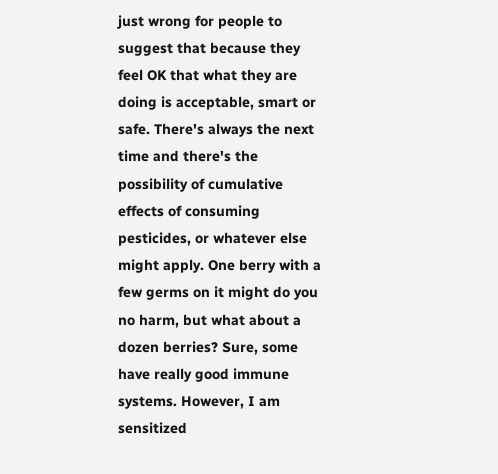just wrong for people to suggest that because they feel OK that what they are doing is acceptable, smart or safe. There's always the next time and there's the possibility of cumulative effects of consuming pesticides, or whatever else might apply. One berry with a few germs on it might do you no harm, but what about a dozen berries? Sure, some have really good immune systems. However, I am sensitized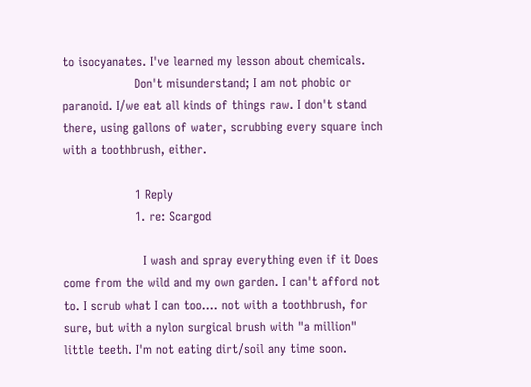to isocyanates. I've learned my lesson about chemicals.
                  Don't misunderstand; I am not phobic or paranoid. I/we eat all kinds of things raw. I don't stand there, using gallons of water, scrubbing every square inch with a toothbrush, either.

                  1 Reply
                  1. re: Scargod

                    I wash and spray everything even if it Does come from the wild and my own garden. I can't afford not to. I scrub what I can too.... not with a toothbrush, for sure, but with a nylon surgical brush with "a million" little teeth. I'm not eating dirt/soil any time soon.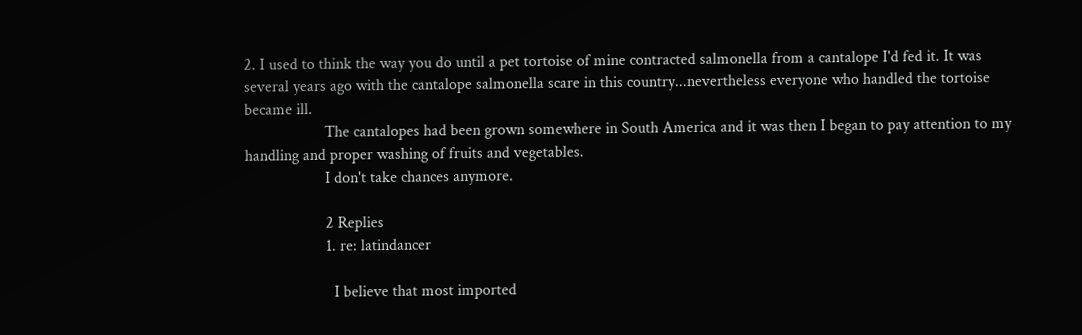2. I used to think the way you do until a pet tortoise of mine contracted salmonella from a cantalope I'd fed it. It was several years ago with the cantalope salmonella scare in this country...nevertheless everyone who handled the tortoise became ill.
                    The cantalopes had been grown somewhere in South America and it was then I began to pay attention to my handling and proper washing of fruits and vegetables.
                    I don't take chances anymore.

                    2 Replies
                    1. re: latindancer

                      I believe that most imported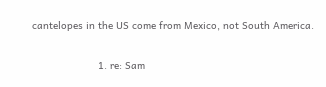cantelopes in the US come from Mexico, not South America.

                      1. re: Sam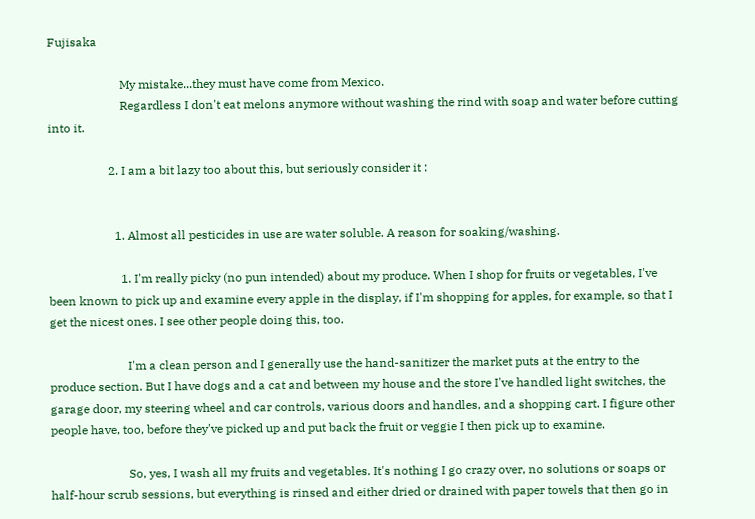Fujisaka

                        My mistake...they must have come from Mexico.
                        Regardless I don't eat melons anymore without washing the rind with soap and water before cutting into it.

                    2. I am a bit lazy too about this, but seriously consider it :


                      1. Almost all pesticides in use are water soluble. A reason for soaking/washing.

                        1. I'm really picky (no pun intended) about my produce. When I shop for fruits or vegetables, I've been known to pick up and examine every apple in the display, if I'm shopping for apples, for example, so that I get the nicest ones. I see other people doing this, too.

                          I'm a clean person and I generally use the hand-sanitizer the market puts at the entry to the produce section. But I have dogs and a cat and between my house and the store I've handled light switches, the garage door, my steering wheel and car controls, various doors and handles, and a shopping cart. I figure other people have, too, before they've picked up and put back the fruit or veggie I then pick up to examine.

                          So, yes, I wash all my fruits and vegetables. It's nothing I go crazy over, no solutions or soaps or half-hour scrub sessions, but everything is rinsed and either dried or drained with paper towels that then go in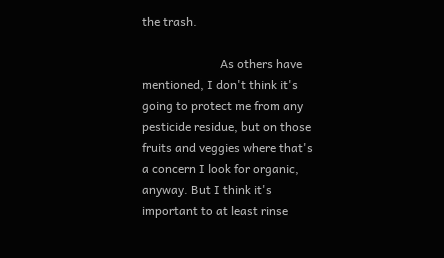the trash.

                          As others have mentioned, I don't think it's going to protect me from any pesticide residue, but on those fruits and veggies where that's a concern I look for organic, anyway. But I think it's important to at least rinse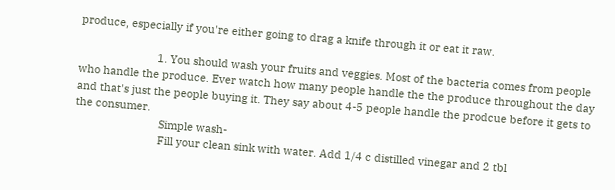produce, especially if you're either going to drag a knife through it or eat it raw.

                          1. You should wash your fruits and veggies. Most of the bacteria comes from people who handle the produce. Ever watch how many people handle the the produce throughout the day and that's just the people buying it. They say about 4-5 people handle the prodcue before it gets to the consumer.
                            Simple wash-
                            Fill your clean sink with water. Add 1/4 c distilled vinegar and 2 tbl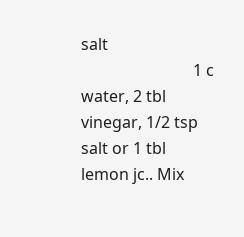salt
                            1 c water, 2 tbl vinegar, 1/2 tsp salt or 1 tbl lemon jc.. Mix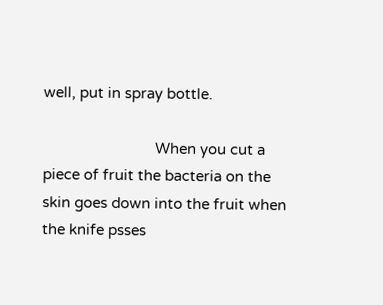well, put in spray bottle.

                            When you cut a piece of fruit the bacteria on the skin goes down into the fruit when the knife psses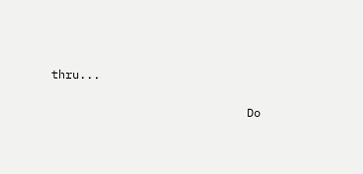thru...

                            Do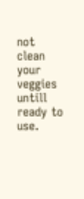not clean your veggies untill ready to use.